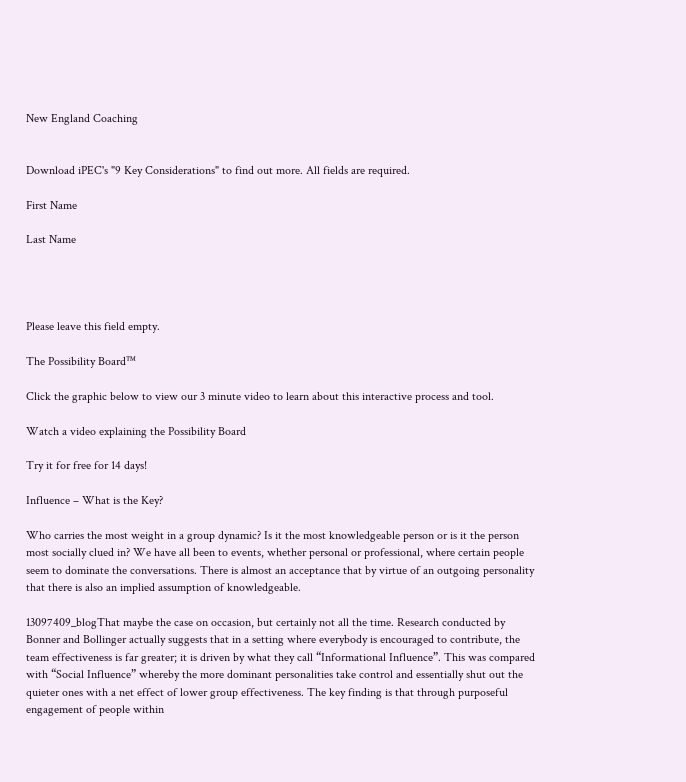New England Coaching


Download iPEC's "9 Key Considerations" to find out more. All fields are required.

First Name

Last Name




Please leave this field empty.

The Possibility Board™

Click the graphic below to view our 3 minute video to learn about this interactive process and tool.

Watch a video explaining the Possibility Board

Try it for free for 14 days!

Influence – What is the Key?

Who carries the most weight in a group dynamic? Is it the most knowledgeable person or is it the person most socially clued in? We have all been to events, whether personal or professional, where certain people seem to dominate the conversations. There is almost an acceptance that by virtue of an outgoing personality that there is also an implied assumption of knowledgeable.

13097409_blogThat maybe the case on occasion, but certainly not all the time. Research conducted by Bonner and Bollinger actually suggests that in a setting where everybody is encouraged to contribute, the team effectiveness is far greater; it is driven by what they call “Informational Influence”. This was compared with “Social Influence” whereby the more dominant personalities take control and essentially shut out the quieter ones with a net effect of lower group effectiveness. The key finding is that through purposeful engagement of people within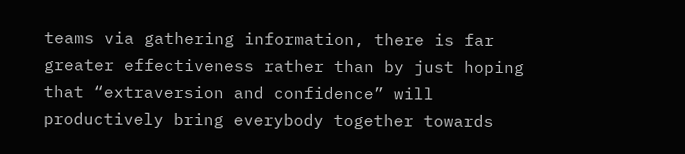teams via gathering information, there is far greater effectiveness rather than by just hoping that “extraversion and confidence” will productively bring everybody together towards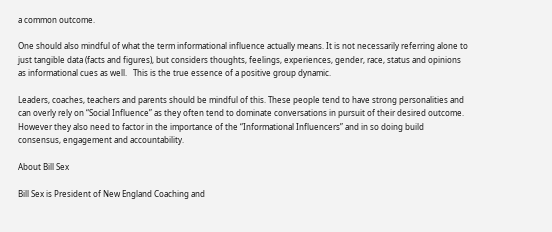a common outcome.

One should also mindful of what the term informational influence actually means. It is not necessarily referring alone to just tangible data (facts and figures), but considers thoughts, feelings, experiences, gender, race, status and opinions as informational cues as well.   This is the true essence of a positive group dynamic.

Leaders, coaches, teachers and parents should be mindful of this. These people tend to have strong personalities and can overly rely on “Social Influence” as they often tend to dominate conversations in pursuit of their desired outcome. However they also need to factor in the importance of the “Informational Influencers” and in so doing build consensus, engagement and accountability.

About Bill Sex

Bill Sex is President of New England Coaching and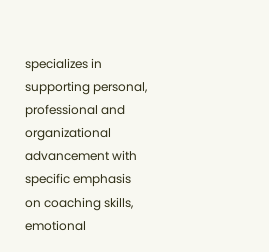specializes in supporting personal, professional and organizational advancement with specific emphasis on coaching skills, emotional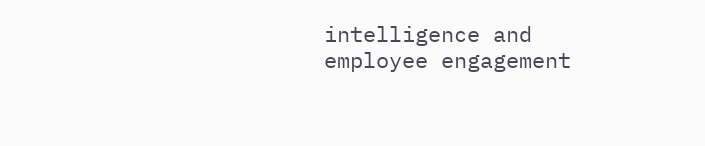intelligence and employee engagement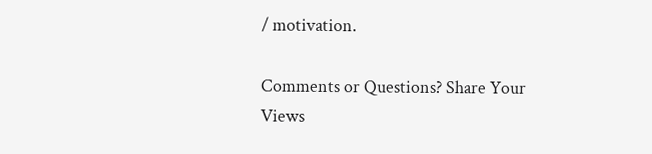/ motivation.

Comments or Questions? Share Your Views